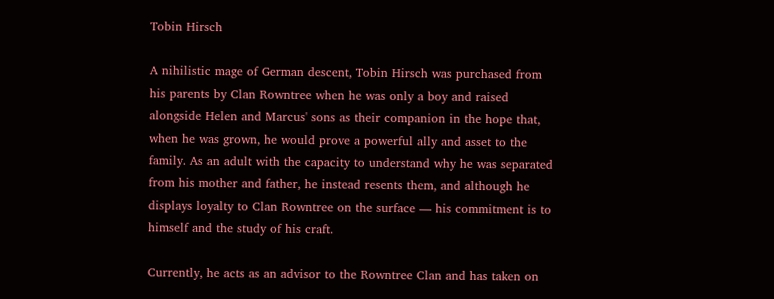Tobin Hirsch

A nihilistic mage of German descent, Tobin Hirsch was purchased from his parents by Clan Rowntree when he was only a boy and raised alongside Helen and Marcus' sons as their companion in the hope that, when he was grown, he would prove a powerful ally and asset to the family. As an adult with the capacity to understand why he was separated from his mother and father, he instead resents them, and although he displays loyalty to Clan Rowntree on the surface — his commitment is to himself and the study of his craft.

Currently, he acts as an advisor to the Rowntree Clan and has taken on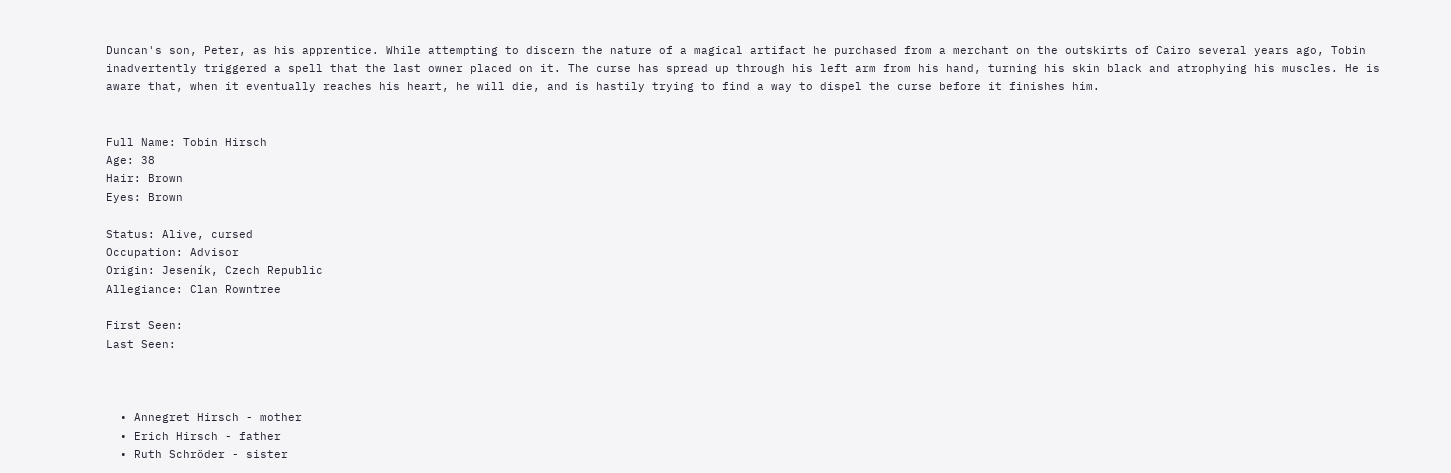Duncan's son, Peter, as his apprentice. While attempting to discern the nature of a magical artifact he purchased from a merchant on the outskirts of Cairo several years ago, Tobin inadvertently triggered a spell that the last owner placed on it. The curse has spread up through his left arm from his hand, turning his skin black and atrophying his muscles. He is aware that, when it eventually reaches his heart, he will die, and is hastily trying to find a way to dispel the curse before it finishes him.


Full Name: Tobin Hirsch
Age: 38
Hair: Brown
Eyes: Brown

Status: Alive, cursed
Occupation: Advisor
Origin: Jeseník, Czech Republic
Allegiance: Clan Rowntree

First Seen:
Last Seen:



  • Annegret Hirsch - mother
  • Erich Hirsch - father
  • Ruth Schröder - sister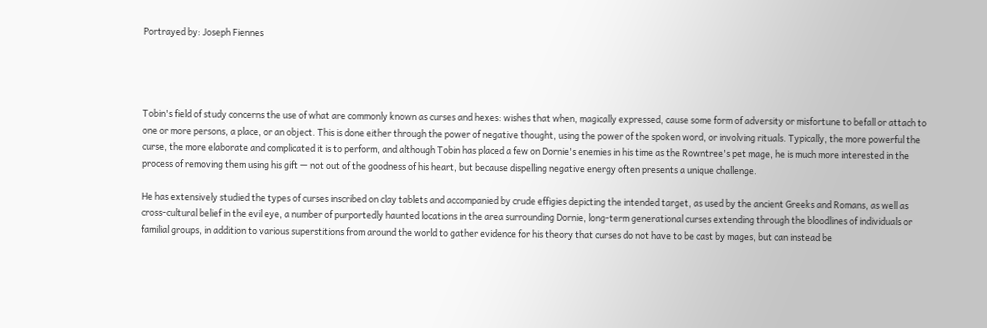Portrayed by: Joseph Fiennes




Tobin's field of study concerns the use of what are commonly known as curses and hexes: wishes that when, magically expressed, cause some form of adversity or misfortune to befall or attach to one or more persons, a place, or an object. This is done either through the power of negative thought, using the power of the spoken word, or involving rituals. Typically, the more powerful the curse, the more elaborate and complicated it is to perform, and although Tobin has placed a few on Dornie's enemies in his time as the Rowntree's pet mage, he is much more interested in the process of removing them using his gift — not out of the goodness of his heart, but because dispelling negative energy often presents a unique challenge.

He has extensively studied the types of curses inscribed on clay tablets and accompanied by crude effigies depicting the intended target, as used by the ancient Greeks and Romans, as well as cross-cultural belief in the evil eye, a number of purportedly haunted locations in the area surrounding Dornie, long-term generational curses extending through the bloodlines of individuals or familial groups, in addition to various superstitions from around the world to gather evidence for his theory that curses do not have to be cast by mages, but can instead be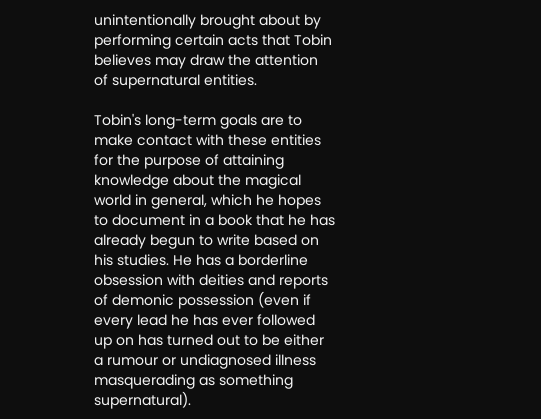unintentionally brought about by performing certain acts that Tobin believes may draw the attention of supernatural entities.

Tobin's long-term goals are to make contact with these entities for the purpose of attaining knowledge about the magical world in general, which he hopes to document in a book that he has already begun to write based on his studies. He has a borderline obsession with deities and reports of demonic possession (even if every lead he has ever followed up on has turned out to be either a rumour or undiagnosed illness masquerading as something supernatural).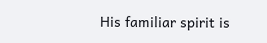His familiar spirit is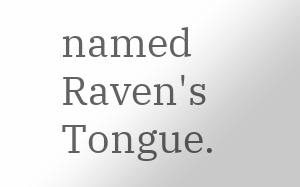named Raven's Tongue.